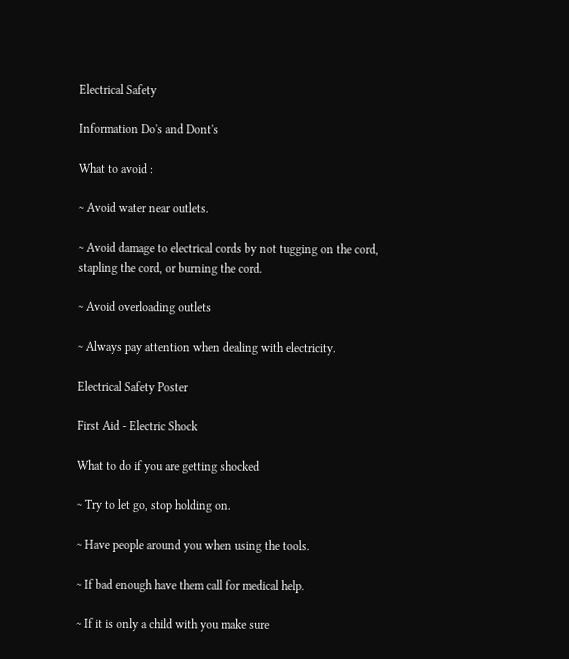Electrical Safety

Information Do's and Dont's

What to avoid :

~ Avoid water near outlets.

~ Avoid damage to electrical cords by not tugging on the cord, stapling the cord, or burning the cord.

~ Avoid overloading outlets

~ Always pay attention when dealing with electricity.

Electrical Safety Poster

First Aid - Electric Shock

What to do if you are getting shocked

~ Try to let go, stop holding on.

~ Have people around you when using the tools.

~ If bad enough have them call for medical help.

~ If it is only a child with you make sure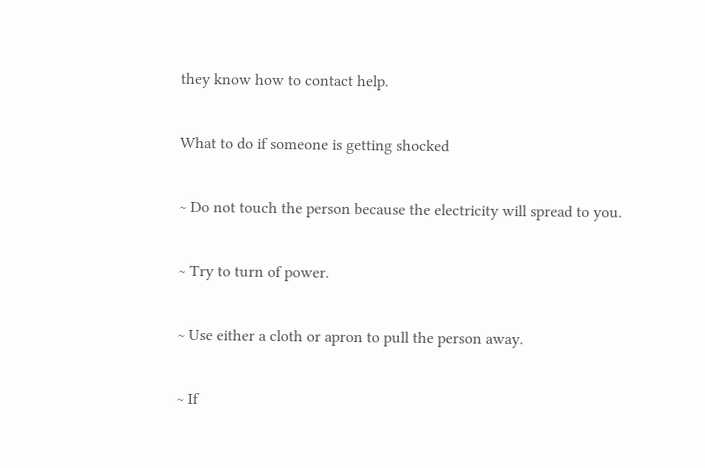they know how to contact help.

What to do if someone is getting shocked

~ Do not touch the person because the electricity will spread to you.

~ Try to turn of power.

~ Use either a cloth or apron to pull the person away.

~ If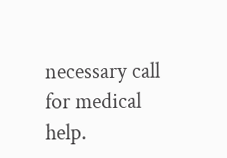necessary call for medical help.